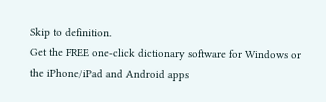Skip to definition.
Get the FREE one-click dictionary software for Windows or the iPhone/iPad and Android apps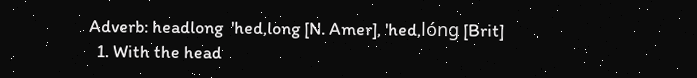Adverb: headlong  'hed,long [N. Amer], 'hed,lóng [Brit]
  1. With the head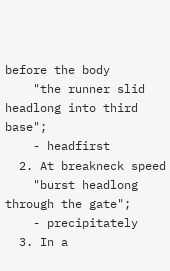before the body
    "the runner slid headlong into third base";
    - headfirst
  2. At breakneck speed
    "burst headlong through the gate";
    - precipitately
  3. In a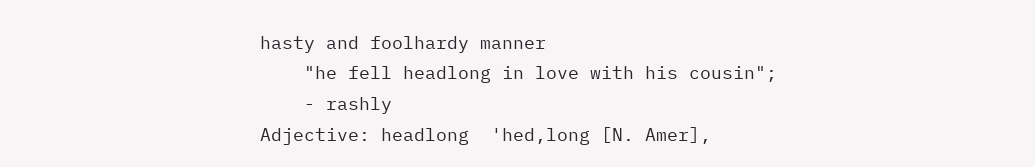hasty and foolhardy manner
    "he fell headlong in love with his cousin";
    - rashly
Adjective: headlong  'hed,long [N. Amer],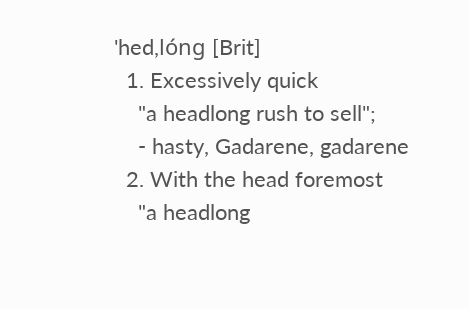'hed,lóng [Brit]
  1. Excessively quick
    "a headlong rush to sell";
    - hasty, Gadarene, gadarene
  2. With the head foremost
    "a headlong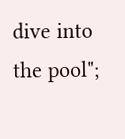dive into the pool";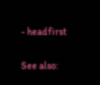- headfirst

See also: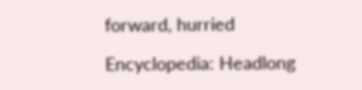forward, hurried

Encyclopedia: Headlong